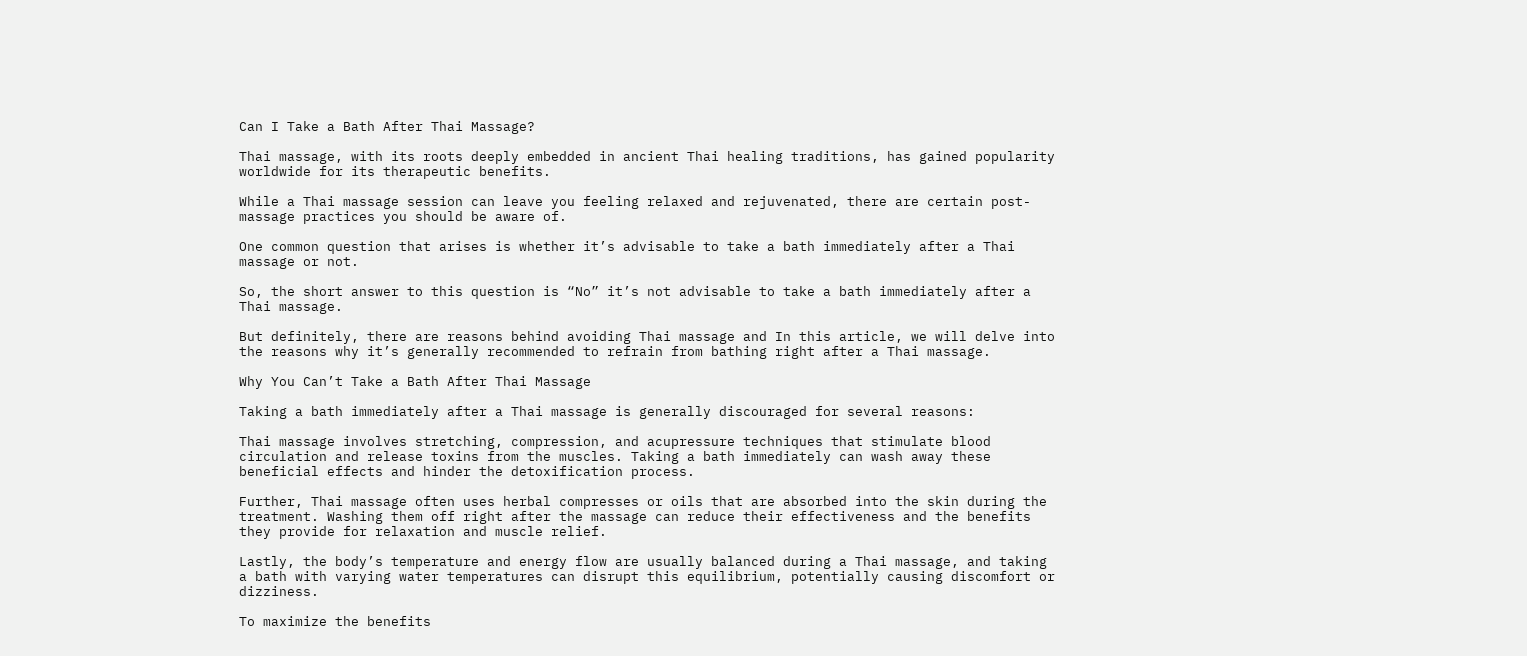Can I Take a Bath After Thai Massage?

Thai massage, with its roots deeply embedded in ancient Thai healing traditions, has gained popularity worldwide for its therapeutic benefits.

While a Thai massage session can leave you feeling relaxed and rejuvenated, there are certain post-massage practices you should be aware of.

One common question that arises is whether it’s advisable to take a bath immediately after a Thai massage or not.

So, the short answer to this question is “No” it’s not advisable to take a bath immediately after a Thai massage.

But definitely, there are reasons behind avoiding Thai massage and In this article, we will delve into the reasons why it’s generally recommended to refrain from bathing right after a Thai massage.

Why You Can’t Take a Bath After Thai Massage

Taking a bath immediately after a Thai massage is generally discouraged for several reasons:

Thai massage involves stretching, compression, and acupressure techniques that stimulate blood circulation and release toxins from the muscles. Taking a bath immediately can wash away these beneficial effects and hinder the detoxification process.

Further, Thai massage often uses herbal compresses or oils that are absorbed into the skin during the treatment. Washing them off right after the massage can reduce their effectiveness and the benefits they provide for relaxation and muscle relief.

Lastly, the body’s temperature and energy flow are usually balanced during a Thai massage, and taking a bath with varying water temperatures can disrupt this equilibrium, potentially causing discomfort or dizziness.

To maximize the benefits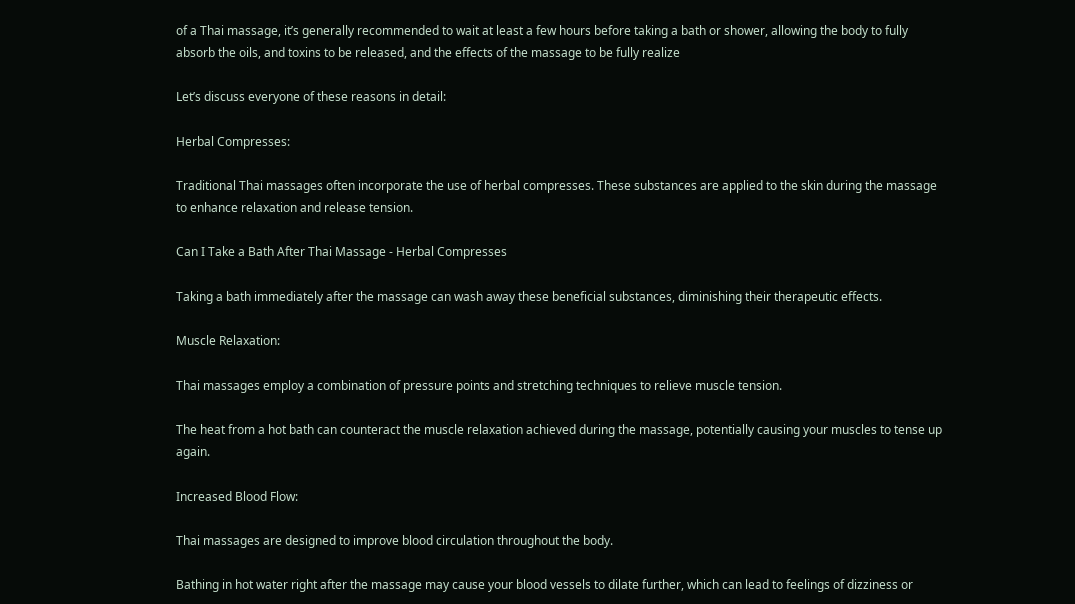of a Thai massage, it’s generally recommended to wait at least a few hours before taking a bath or shower, allowing the body to fully absorb the oils, and toxins to be released, and the effects of the massage to be fully realize

Let’s discuss everyone of these reasons in detail:

Herbal Compresses:

Traditional Thai massages often incorporate the use of herbal compresses. These substances are applied to the skin during the massage to enhance relaxation and release tension.

Can I Take a Bath After Thai Massage - Herbal Compresses

Taking a bath immediately after the massage can wash away these beneficial substances, diminishing their therapeutic effects.

Muscle Relaxation:

Thai massages employ a combination of pressure points and stretching techniques to relieve muscle tension.

The heat from a hot bath can counteract the muscle relaxation achieved during the massage, potentially causing your muscles to tense up again.

Increased Blood Flow:

Thai massages are designed to improve blood circulation throughout the body.

Bathing in hot water right after the massage may cause your blood vessels to dilate further, which can lead to feelings of dizziness or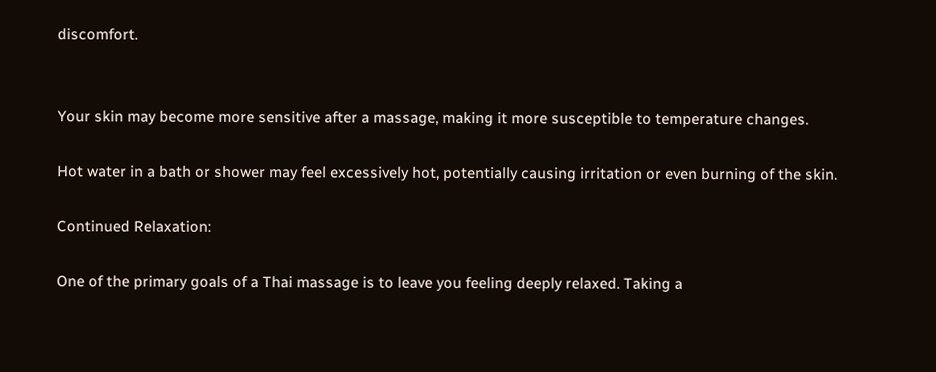discomfort.


Your skin may become more sensitive after a massage, making it more susceptible to temperature changes.

Hot water in a bath or shower may feel excessively hot, potentially causing irritation or even burning of the skin.

Continued Relaxation:

One of the primary goals of a Thai massage is to leave you feeling deeply relaxed. Taking a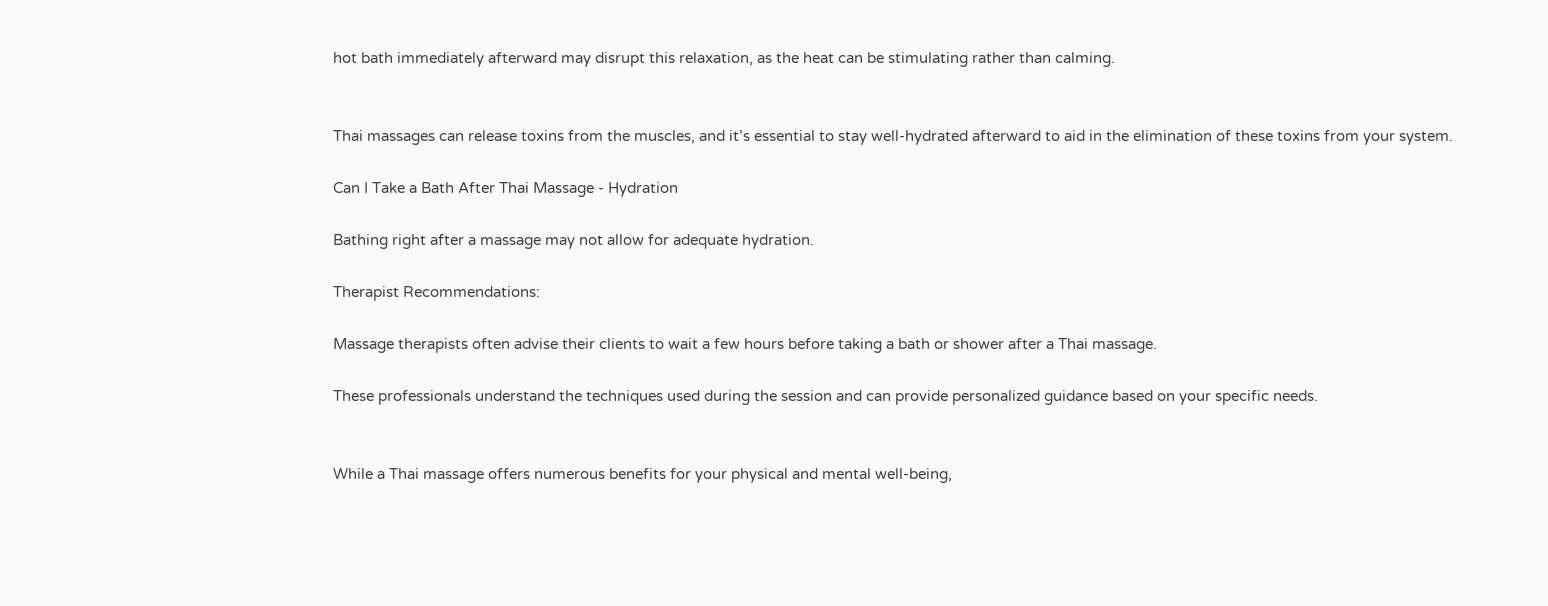hot bath immediately afterward may disrupt this relaxation, as the heat can be stimulating rather than calming.


Thai massages can release toxins from the muscles, and it’s essential to stay well-hydrated afterward to aid in the elimination of these toxins from your system.

Can I Take a Bath After Thai Massage - Hydration

Bathing right after a massage may not allow for adequate hydration.

Therapist Recommendations:

Massage therapists often advise their clients to wait a few hours before taking a bath or shower after a Thai massage.

These professionals understand the techniques used during the session and can provide personalized guidance based on your specific needs.


While a Thai massage offers numerous benefits for your physical and mental well-being,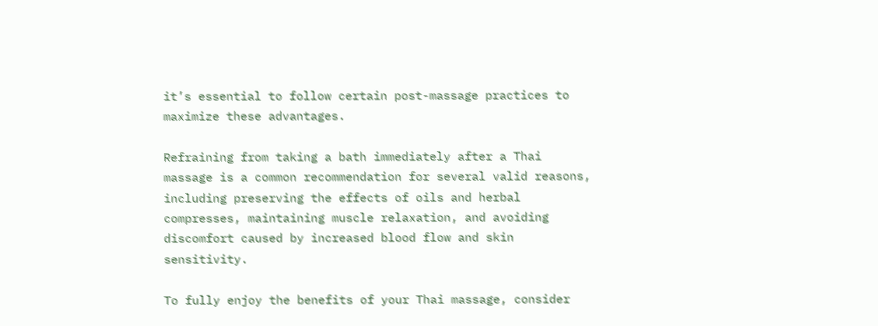it’s essential to follow certain post-massage practices to maximize these advantages.

Refraining from taking a bath immediately after a Thai massage is a common recommendation for several valid reasons, including preserving the effects of oils and herbal compresses, maintaining muscle relaxation, and avoiding discomfort caused by increased blood flow and skin sensitivity.

To fully enjoy the benefits of your Thai massage, consider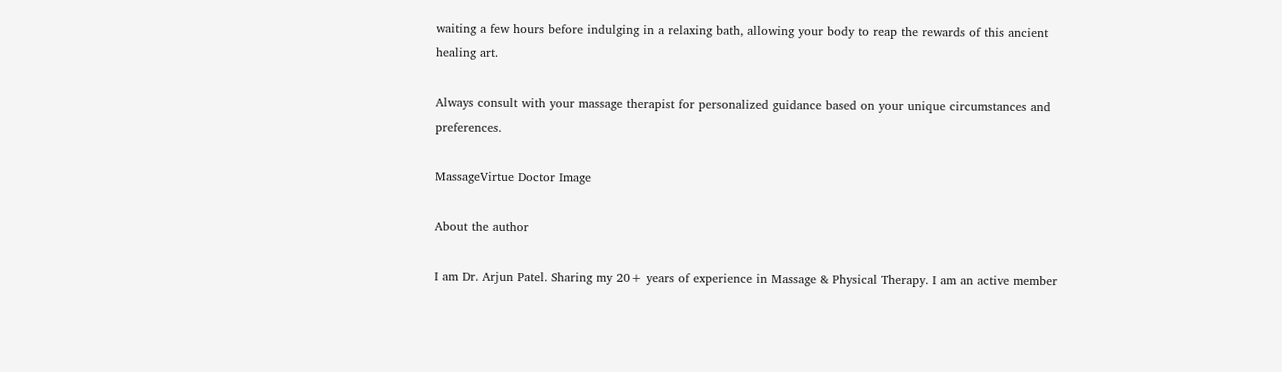waiting a few hours before indulging in a relaxing bath, allowing your body to reap the rewards of this ancient healing art.

Always consult with your massage therapist for personalized guidance based on your unique circumstances and preferences.

MassageVirtue Doctor Image

About the author

I am Dr. Arjun Patel. Sharing my 20+ years of experience in Massage & Physical Therapy. I am an active member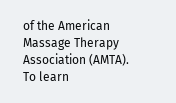of the American Massage Therapy Association (AMTA). To learn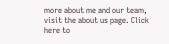more about me and our team, visit the about us page. Click here to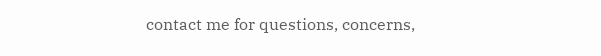contact me for questions, concerns,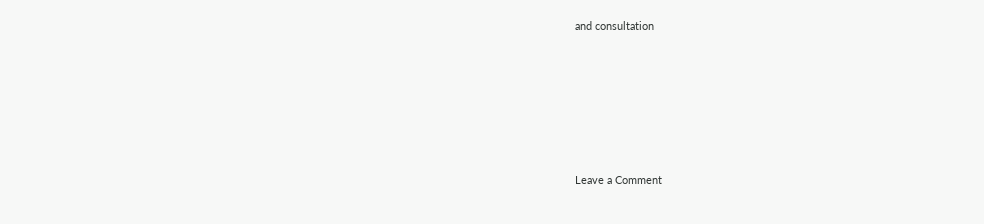and consultation






Leave a Comment